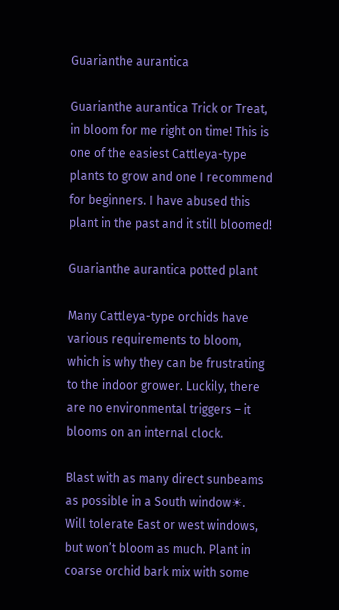Guarianthe aurantica

Guarianthe aurantica Trick or Treat, in bloom for me right on time! This is one of the easiest Cattleya-type plants to grow and one I recommend for beginners. I have abused this plant in the past and it still bloomed!

Guarianthe aurantica potted plant

Many Cattleya-type orchids have various requirements to bloom, which is why they can be frustrating to the indoor grower. Luckily, there are no environmental triggers – it blooms on an internal clock.

Blast with as many direct sunbeams as possible in a South window☀. Will tolerate East or west windows, but won’t bloom as much. Plant in coarse orchid bark mix with some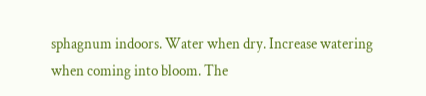sphagnum indoors. Water when dry. Increase watering when coming into bloom. The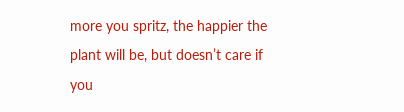more you spritz, the happier the plant will be, but doesn’t care if you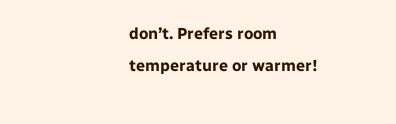don’t. Prefers room temperature or warmer!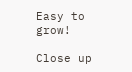Easy to grow!

Close up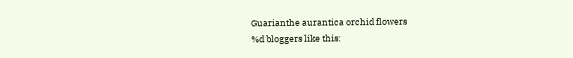Guarianthe aurantica orchid flowers
%d bloggers like this: